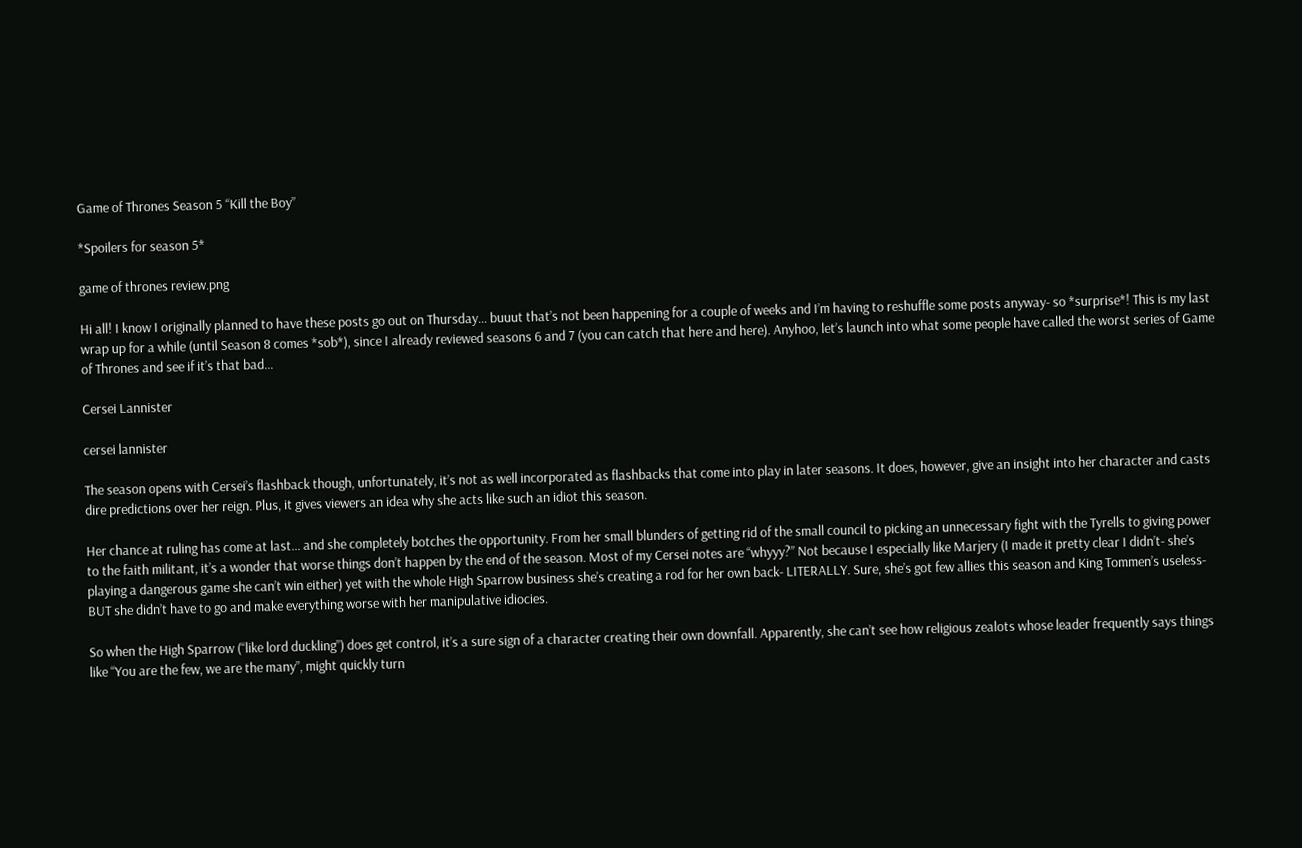Game of Thrones Season 5 “Kill the Boy”

*Spoilers for season 5*

game of thrones review.png

Hi all! I know I originally planned to have these posts go out on Thursday… buuut that’s not been happening for a couple of weeks and I’m having to reshuffle some posts anyway- so *surprise*! This is my last wrap up for a while (until Season 8 comes *sob*), since I already reviewed seasons 6 and 7 (you can catch that here and here). Anyhoo, let’s launch into what some people have called the worst series of Game of Thrones and see if it’s that bad…

Cersei Lannister

cersei lannister

The season opens with Cersei’s flashback though, unfortunately, it’s not as well incorporated as flashbacks that come into play in later seasons. It does, however, give an insight into her character and casts dire predictions over her reign. Plus, it gives viewers an idea why she acts like such an idiot this season.

Her chance at ruling has come at last… and she completely botches the opportunity. From her small blunders of getting rid of the small council to picking an unnecessary fight with the Tyrells to giving power to the faith militant, it’s a wonder that worse things don’t happen by the end of the season. Most of my Cersei notes are “whyyy?” Not because I especially like Marjery (I made it pretty clear I didn’t- she’s playing a dangerous game she can’t win either) yet with the whole High Sparrow business she’s creating a rod for her own back- LITERALLY. Sure, she’s got few allies this season and King Tommen’s useless- BUT she didn’t have to go and make everything worse with her manipulative idiocies.

So when the High Sparrow (“like lord duckling”) does get control, it’s a sure sign of a character creating their own downfall. Apparently, she can’t see how religious zealots whose leader frequently says things like “You are the few, we are the many”, might quickly turn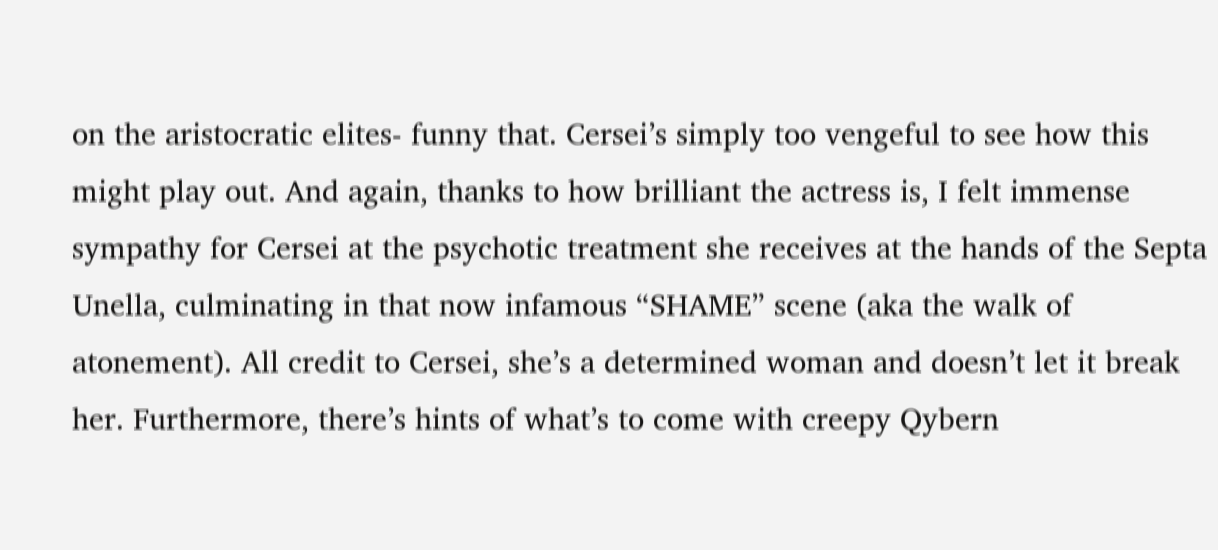on the aristocratic elites- funny that. Cersei’s simply too vengeful to see how this might play out. And again, thanks to how brilliant the actress is, I felt immense sympathy for Cersei at the psychotic treatment she receives at the hands of the Septa Unella, culminating in that now infamous “SHAME” scene (aka the walk of atonement). All credit to Cersei, she’s a determined woman and doesn’t let it break her. Furthermore, there’s hints of what’s to come with creepy Qybern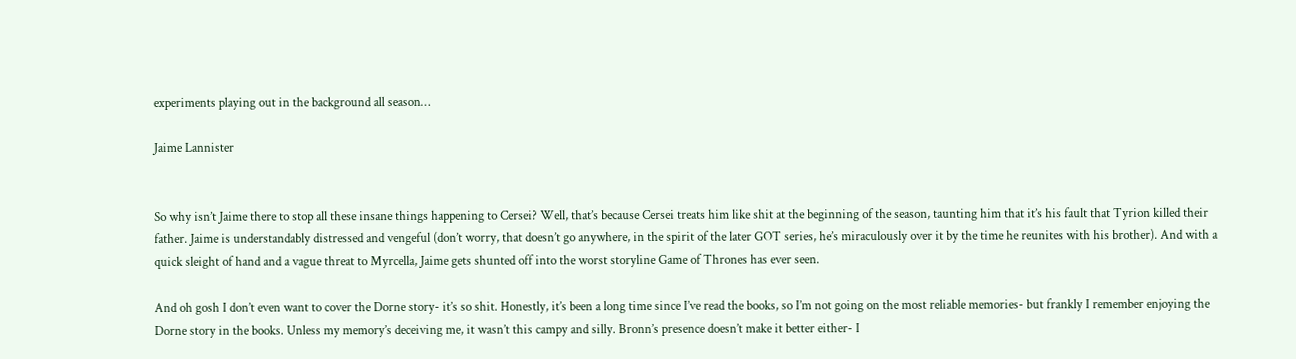experiments playing out in the background all season…

Jaime Lannister


So why isn’t Jaime there to stop all these insane things happening to Cersei? Well, that’s because Cersei treats him like shit at the beginning of the season, taunting him that it’s his fault that Tyrion killed their father. Jaime is understandably distressed and vengeful (don’t worry, that doesn’t go anywhere, in the spirit of the later GOT series, he’s miraculously over it by the time he reunites with his brother). And with a quick sleight of hand and a vague threat to Myrcella, Jaime gets shunted off into the worst storyline Game of Thrones has ever seen.

And oh gosh I don’t even want to cover the Dorne story- it’s so shit. Honestly, it’s been a long time since I’ve read the books, so I’m not going on the most reliable memories- but frankly I remember enjoying the Dorne story in the books. Unless my memory’s deceiving me, it wasn’t this campy and silly. Bronn’s presence doesn’t make it better either- I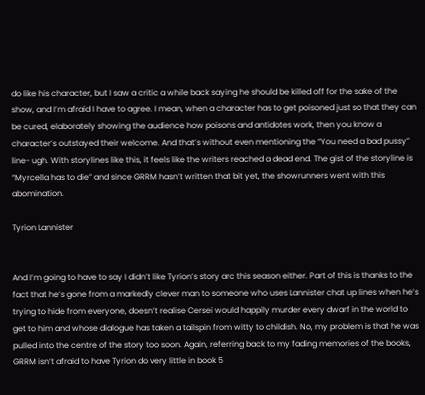do like his character, but I saw a critic a while back saying he should be killed off for the sake of the show, and I’m afraid I have to agree. I mean, when a character has to get poisoned just so that they can be cured, elaborately showing the audience how poisons and antidotes work, then you know a character’s outstayed their welcome. And that’s without even mentioning the “You need a bad pussy” line- ugh. With storylines like this, it feels like the writers reached a dead end. The gist of the storyline is “Myrcella has to die” and since GRRM hasn’t written that bit yet, the showrunners went with this abomination.

Tyrion Lannister


And I’m going to have to say I didn’t like Tyrion’s story arc this season either. Part of this is thanks to the fact that he’s gone from a markedly clever man to someone who uses Lannister chat up lines when he’s trying to hide from everyone, doesn’t realise Cersei would happily murder every dwarf in the world to get to him and whose dialogue has taken a tailspin from witty to childish. No, my problem is that he was pulled into the centre of the story too soon. Again, referring back to my fading memories of the books, GRRM isn’t afraid to have Tyrion do very little in book 5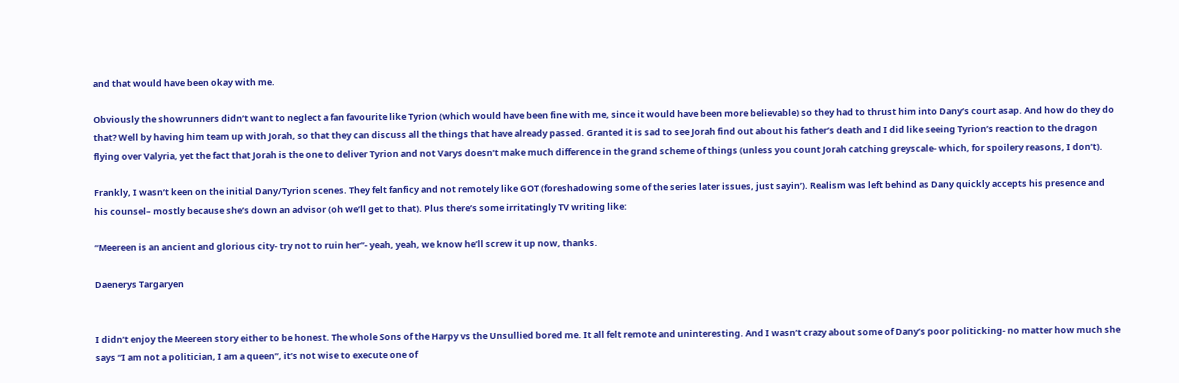and that would have been okay with me.

Obviously the showrunners didn’t want to neglect a fan favourite like Tyrion (which would have been fine with me, since it would have been more believable) so they had to thrust him into Dany’s court asap. And how do they do that? Well by having him team up with Jorah, so that they can discuss all the things that have already passed. Granted it is sad to see Jorah find out about his father’s death and I did like seeing Tyrion’s reaction to the dragon flying over Valyria, yet the fact that Jorah is the one to deliver Tyrion and not Varys doesn’t make much difference in the grand scheme of things (unless you count Jorah catching greyscale- which, for spoilery reasons, I don’t).

Frankly, I wasn’t keen on the initial Dany/Tyrion scenes. They felt fanficy and not remotely like GOT (foreshadowing some of the series later issues, just sayin’). Realism was left behind as Dany quickly accepts his presence and his counsel– mostly because she’s down an advisor (oh we’ll get to that). Plus there’s some irritatingly TV writing like:

“Meereen is an ancient and glorious city- try not to ruin her”- yeah, yeah, we know he’ll screw it up now, thanks.

Daenerys Targaryen


I didn’t enjoy the Meereen story either to be honest. The whole Sons of the Harpy vs the Unsullied bored me. It all felt remote and uninteresting. And I wasn’t crazy about some of Dany’s poor politicking- no matter how much she says “I am not a politician, I am a queen”, it’s not wise to execute one of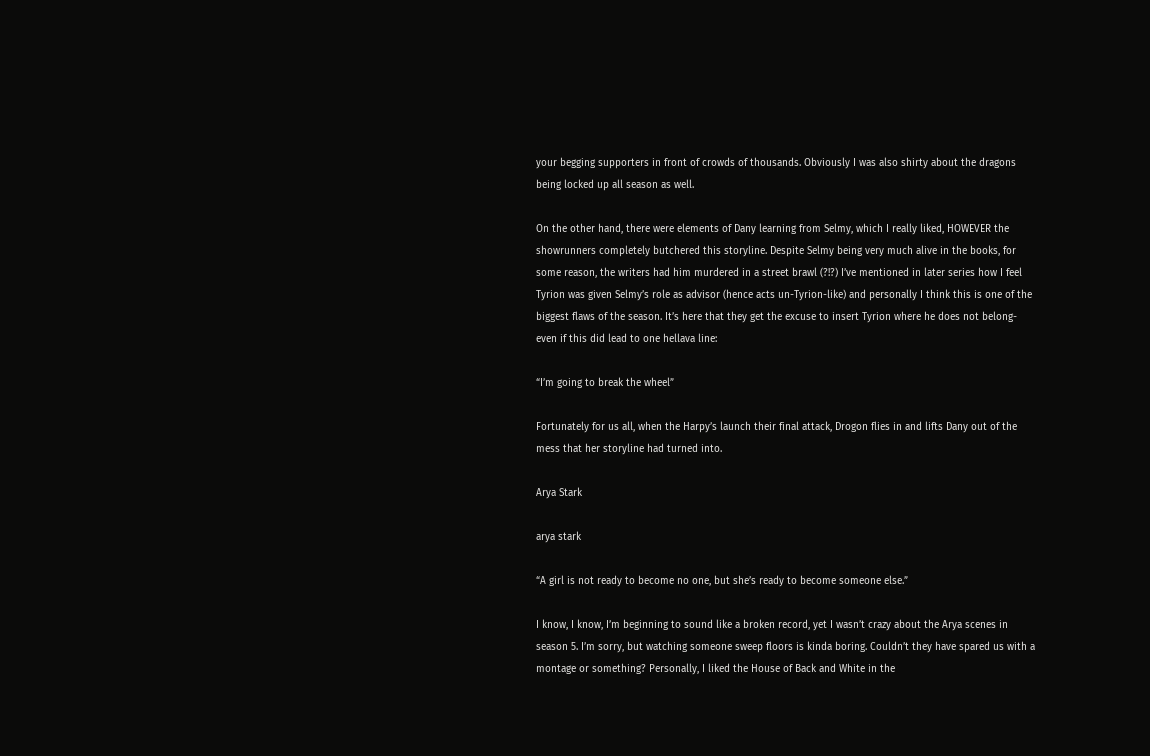your begging supporters in front of crowds of thousands. Obviously I was also shirty about the dragons being locked up all season as well.

On the other hand, there were elements of Dany learning from Selmy, which I really liked, HOWEVER the showrunners completely butchered this storyline. Despite Selmy being very much alive in the books, for some reason, the writers had him murdered in a street brawl (?!?) I’ve mentioned in later series how I feel Tyrion was given Selmy’s role as advisor (hence acts un-Tyrion-like) and personally I think this is one of the biggest flaws of the season. It’s here that they get the excuse to insert Tyrion where he does not belong- even if this did lead to one hellava line:

“I’m going to break the wheel”

Fortunately for us all, when the Harpy’s launch their final attack, Drogon flies in and lifts Dany out of the mess that her storyline had turned into.

Arya Stark

arya stark

“A girl is not ready to become no one, but she’s ready to become someone else.”

I know, I know, I’m beginning to sound like a broken record, yet I wasn’t crazy about the Arya scenes in season 5. I’m sorry, but watching someone sweep floors is kinda boring. Couldn’t they have spared us with a montage or something? Personally, I liked the House of Back and White in the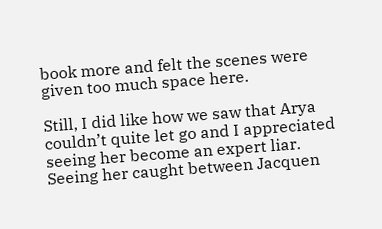book more and felt the scenes were given too much space here.

Still, I did like how we saw that Arya couldn’t quite let go and I appreciated seeing her become an expert liar. Seeing her caught between Jacquen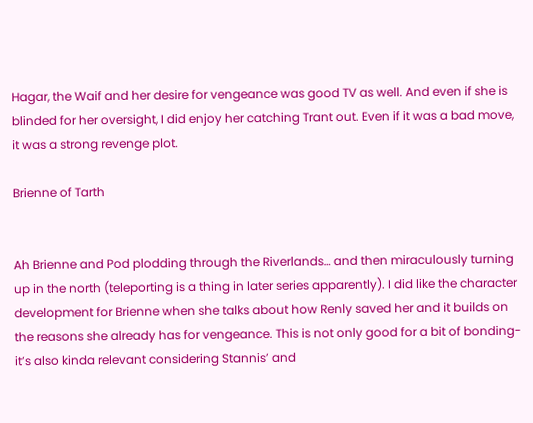Hagar, the Waif and her desire for vengeance was good TV as well. And even if she is blinded for her oversight, I did enjoy her catching Trant out. Even if it was a bad move, it was a strong revenge plot.

Brienne of Tarth


Ah Brienne and Pod plodding through the Riverlands… and then miraculously turning up in the north (teleporting is a thing in later series apparently). I did like the character development for Brienne when she talks about how Renly saved her and it builds on the reasons she already has for vengeance. This is not only good for a bit of bonding- it’s also kinda relevant considering Stannis’ and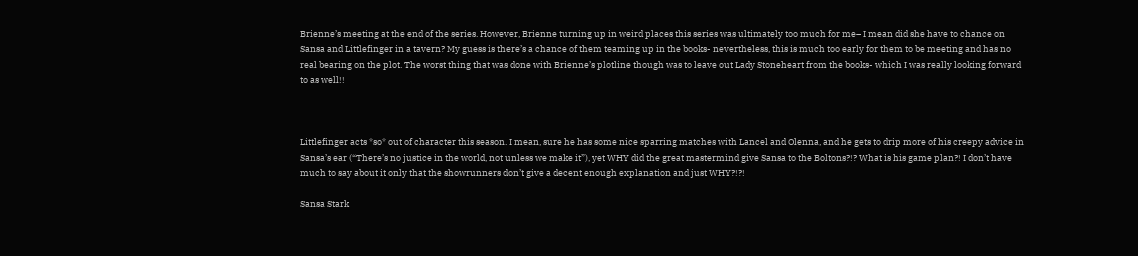Brienne’s meeting at the end of the series. However, Brienne turning up in weird places this series was ultimately too much for me– I mean did she have to chance on Sansa and Littlefinger in a tavern? My guess is there’s a chance of them teaming up in the books- nevertheless, this is much too early for them to be meeting and has no real bearing on the plot. The worst thing that was done with Brienne’s plotline though was to leave out Lady Stoneheart from the books- which I was really looking forward to as well!!



Littlefinger acts *so* out of character this season. I mean, sure he has some nice sparring matches with Lancel and Olenna, and he gets to drip more of his creepy advice in Sansa’s ear (“There’s no justice in the world, not unless we make it”), yet WHY did the great mastermind give Sansa to the Boltons?!? What is his game plan?! I don’t have much to say about it only that the showrunners don’t give a decent enough explanation and just WHY?!?!

Sansa Stark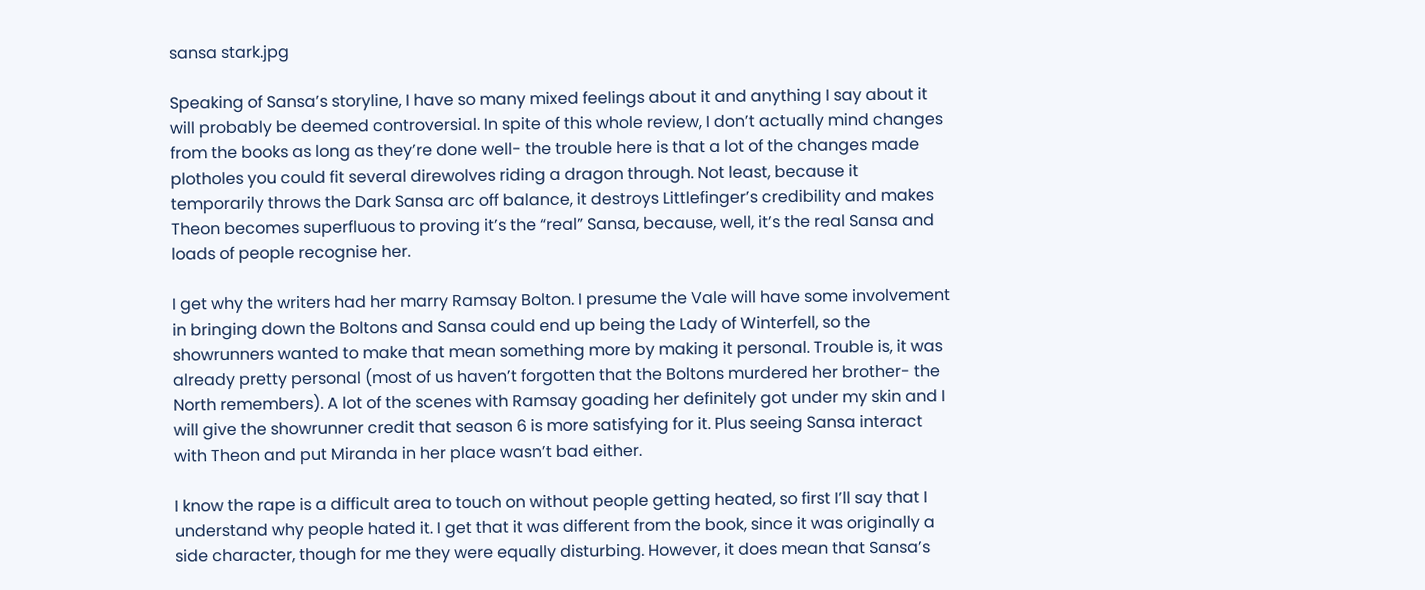sansa stark.jpg

Speaking of Sansa’s storyline, I have so many mixed feelings about it and anything I say about it will probably be deemed controversial. In spite of this whole review, I don’t actually mind changes from the books as long as they’re done well- the trouble here is that a lot of the changes made plotholes you could fit several direwolves riding a dragon through. Not least, because it temporarily throws the Dark Sansa arc off balance, it destroys Littlefinger’s credibility and makes Theon becomes superfluous to proving it’s the “real” Sansa, because, well, it’s the real Sansa and loads of people recognise her.

I get why the writers had her marry Ramsay Bolton. I presume the Vale will have some involvement in bringing down the Boltons and Sansa could end up being the Lady of Winterfell, so the showrunners wanted to make that mean something more by making it personal. Trouble is, it was already pretty personal (most of us haven’t forgotten that the Boltons murdered her brother- the North remembers). A lot of the scenes with Ramsay goading her definitely got under my skin and I will give the showrunner credit that season 6 is more satisfying for it. Plus seeing Sansa interact with Theon and put Miranda in her place wasn’t bad either.

I know the rape is a difficult area to touch on without people getting heated, so first I’ll say that I understand why people hated it. I get that it was different from the book, since it was originally a side character, though for me they were equally disturbing. However, it does mean that Sansa’s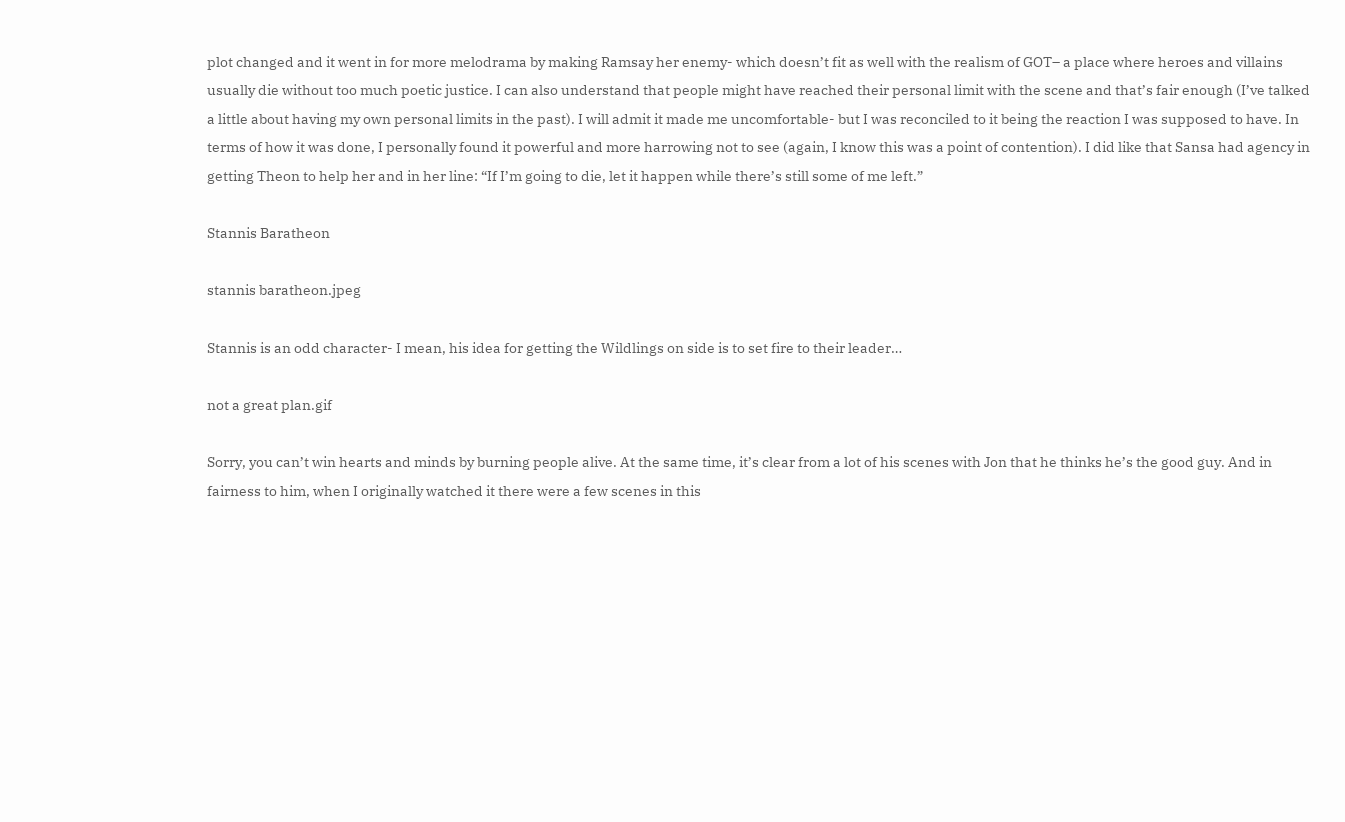plot changed and it went in for more melodrama by making Ramsay her enemy- which doesn’t fit as well with the realism of GOT– a place where heroes and villains usually die without too much poetic justice. I can also understand that people might have reached their personal limit with the scene and that’s fair enough (I’ve talked a little about having my own personal limits in the past). I will admit it made me uncomfortable- but I was reconciled to it being the reaction I was supposed to have. In terms of how it was done, I personally found it powerful and more harrowing not to see (again, I know this was a point of contention). I did like that Sansa had agency in getting Theon to help her and in her line: “If I’m going to die, let it happen while there’s still some of me left.”

Stannis Baratheon

stannis baratheon.jpeg

Stannis is an odd character- I mean, his idea for getting the Wildlings on side is to set fire to their leader…

not a great plan.gif

Sorry, you can’t win hearts and minds by burning people alive. At the same time, it’s clear from a lot of his scenes with Jon that he thinks he’s the good guy. And in fairness to him, when I originally watched it there were a few scenes in this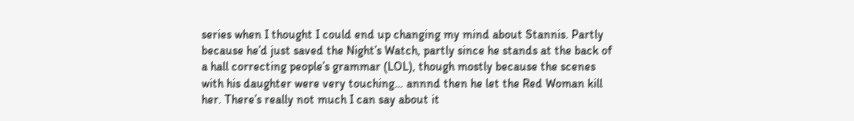series when I thought I could end up changing my mind about Stannis. Partly because he’d just saved the Night’s Watch, partly since he stands at the back of a hall correcting people’s grammar (LOL), though mostly because the scenes with his daughter were very touching… annnd then he let the Red Woman kill her. There’s really not much I can say about it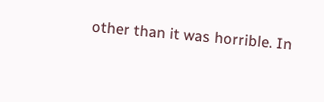other than it was horrible. In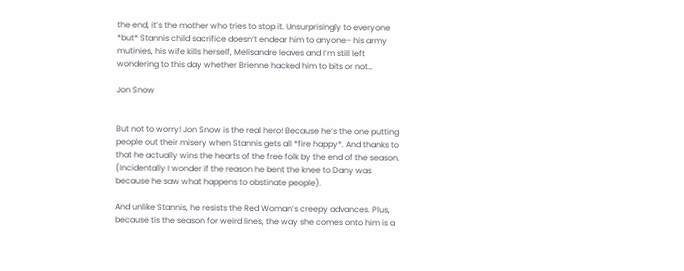the end, it’s the mother who tries to stop it. Unsurprisingly to everyone *but* Stannis child sacrifice doesn’t endear him to anyone– his army mutinies, his wife kills herself, Melisandre leaves and I’m still left wondering to this day whether Brienne hacked him to bits or not…

Jon Snow


But not to worry! Jon Snow is the real hero! Because he’s the one putting people out their misery when Stannis gets all *fire happy*. And thanks to that he actually wins the hearts of the free folk by the end of the season. (Incidentally I wonder if the reason he bent the knee to Dany was because he saw what happens to obstinate people).

And unlike Stannis, he resists the Red Woman’s creepy advances. Plus, because tis the season for weird lines, the way she comes onto him is a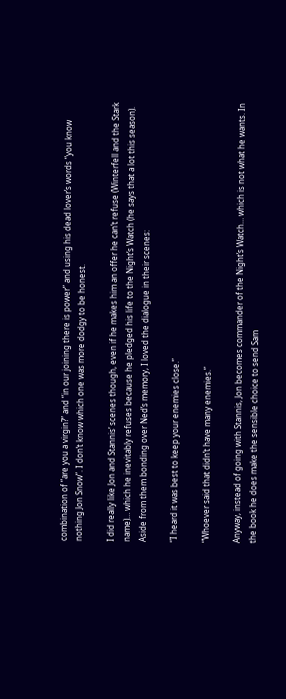combination of “are you a virgin?” and “in our joining there is power” and using his dead lover’s words “you know nothing Jon Snow”. I don’t know which one was more dodgy to be honest.

I did really like Jon and Stannis’ scenes though, even if he makes him an offer he can’t refuse (Winterfell and the Stark name)… which he inevitably refuses because he pledged his life to the Night’s Watch (he says that a lot this season). Aside from them bonding over Ned’s memory, I loved the dialogue in their scenes:

“I heard it was best to keep your enemies close.”

“Whoever said that didn’t have many enemies.”

Anyway, instead of going with Stannis, Jon becomes commander of the Night’s Watch… which is not what he wants. In the book he does make the sensible choice to send Sam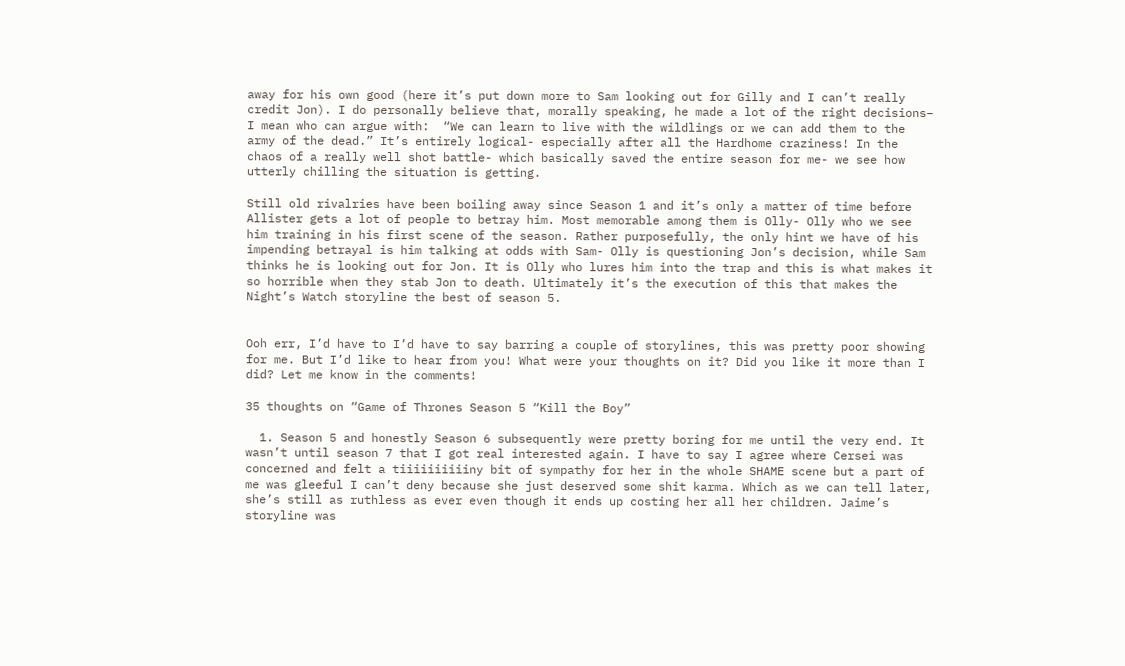away for his own good (here it’s put down more to Sam looking out for Gilly and I can’t really credit Jon). I do personally believe that, morally speaking, he made a lot of the right decisions– I mean who can argue with:  “We can learn to live with the wildlings or we can add them to the army of the dead.” It’s entirely logical- especially after all the Hardhome craziness! In the chaos of a really well shot battle- which basically saved the entire season for me- we see how utterly chilling the situation is getting.

Still old rivalries have been boiling away since Season 1 and it’s only a matter of time before Allister gets a lot of people to betray him. Most memorable among them is Olly- Olly who we see him training in his first scene of the season. Rather purposefully, the only hint we have of his impending betrayal is him talking at odds with Sam- Olly is questioning Jon’s decision, while Sam thinks he is looking out for Jon. It is Olly who lures him into the trap and this is what makes it so horrible when they stab Jon to death. Ultimately it’s the execution of this that makes the Night’s Watch storyline the best of season 5.


Ooh err, I’d have to I’d have to say barring a couple of storylines, this was pretty poor showing for me. But I’d like to hear from you! What were your thoughts on it? Did you like it more than I did? Let me know in the comments!

35 thoughts on “Game of Thrones Season 5 “Kill the Boy”

  1. Season 5 and honestly Season 6 subsequently were pretty boring for me until the very end. It wasn’t until season 7 that I got real interested again. I have to say I agree where Cersei was concerned and felt a tiiiiiiiiiiny bit of sympathy for her in the whole SHAME scene but a part of me was gleeful I can’t deny because she just deserved some shit karma. Which as we can tell later, she’s still as ruthless as ever even though it ends up costing her all her children. Jaime’s storyline was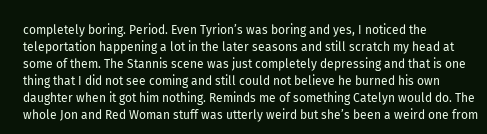completely boring. Period. Even Tyrion’s was boring and yes, I noticed the teleportation happening a lot in the later seasons and still scratch my head at some of them. The Stannis scene was just completely depressing and that is one thing that I did not see coming and still could not believe he burned his own daughter when it got him nothing. Reminds me of something Catelyn would do. The whole Jon and Red Woman stuff was utterly weird but she’s been a weird one from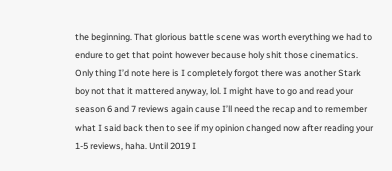the beginning. That glorious battle scene was worth everything we had to endure to get that point however because holy shit those cinematics. Only thing I’d note here is I completely forgot there was another Stark boy not that it mattered anyway, lol. I might have to go and read your season 6 and 7 reviews again cause I’ll need the recap and to remember what I said back then to see if my opinion changed now after reading your 1-5 reviews, haha. Until 2019 I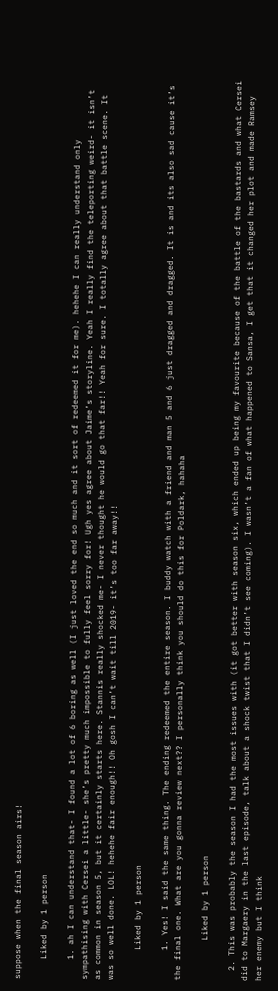suppose when the final season airs!

    Liked by 1 person

    1. ah I can understand that- I found a lot of 6 boring as well (I just loved the end so much and it sort of redeemed it for me). hehehe I can really understand only sympathising with Cersei a little- she’s pretty much impossible to fully feel sorry for! Ugh yes agree about Jaime’s storyline. Yeah I really find the teleporting weird- it isn’t as common in season 5, but it certainly starts here. Stannis really shocked me- I never thought he would go that far!! Yeah for sure. I totally agree about that battle scene. It was so well done. LOL! hehehe fair enough!! Oh gosh I can’t wait till 2019- it’s too far away!!

      Liked by 1 person

      1. Yes! I said the same thing. The ending redeemed the entire season. I buddy watch with a friend and man 5 and 6 just dragged and dragged. It is and its also sad cause it’s the final one. What are you gonna review next?? I personally think you should do this for Poldark, hahaha

        Liked by 1 person

  2. This was probably the season I had the most issues with (it got better with season six, which ended up being my favourite because of the battle of the bastards and what Cersei did to Margaery in the last episode, talk about a shock twist that I didn’t see coming). I wasn’t a fan of what happened to Sansa, I get that it changed her plot and made Ramsey her enemy but I think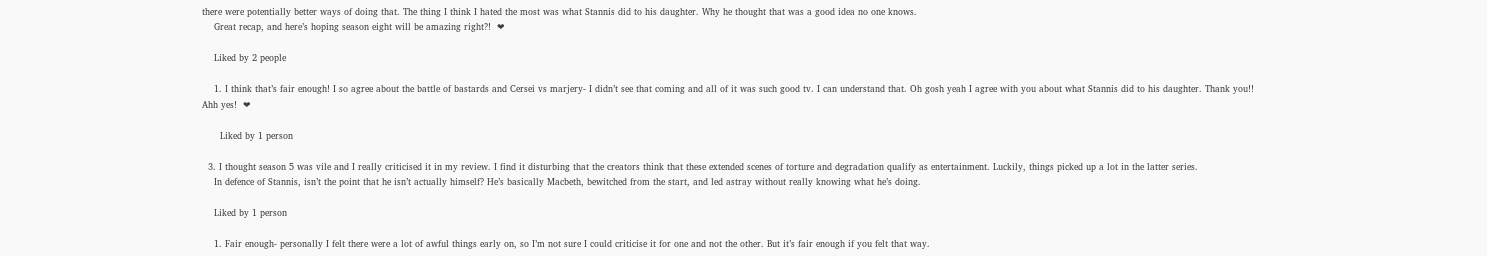there were potentially better ways of doing that. The thing I think I hated the most was what Stannis did to his daughter. Why he thought that was a good idea no one knows.
    Great recap, and here’s hoping season eight will be amazing right?!  ❤

    Liked by 2 people

    1. I think that’s fair enough! I so agree about the battle of bastards and Cersei vs marjery- I didn’t see that coming and all of it was such good tv. I can understand that. Oh gosh yeah I agree with you about what Stannis did to his daughter. Thank you!! Ahh yes!  ❤

      Liked by 1 person

  3. I thought season 5 was vile and I really criticised it in my review. I find it disturbing that the creators think that these extended scenes of torture and degradation qualify as entertainment. Luckily, things picked up a lot in the latter series.
    In defence of Stannis, isn’t the point that he isn’t actually himself? He’s basically Macbeth, bewitched from the start, and led astray without really knowing what he’s doing.

    Liked by 1 person

    1. Fair enough- personally I felt there were a lot of awful things early on, so I’m not sure I could criticise it for one and not the other. But it’s fair enough if you felt that way.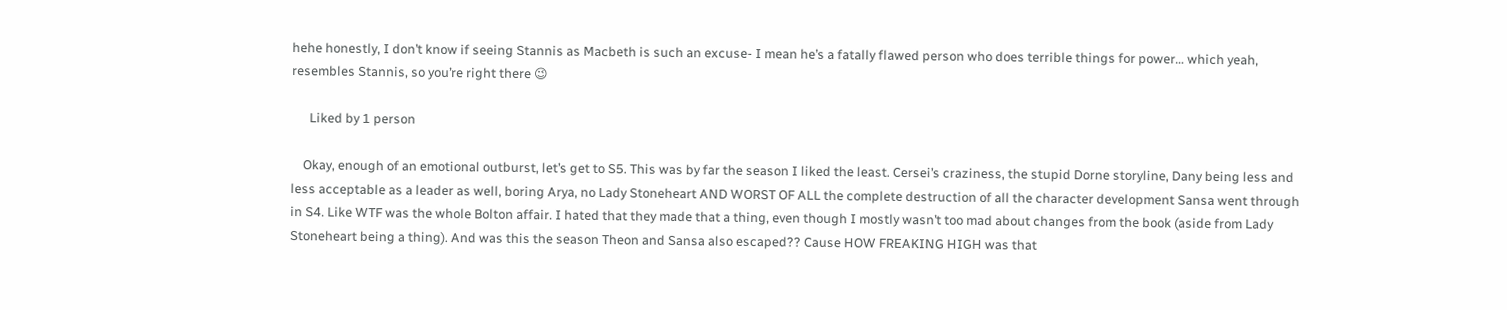hehe honestly, I don’t know if seeing Stannis as Macbeth is such an excuse- I mean he’s a fatally flawed person who does terrible things for power… which yeah, resembles Stannis, so you’re right there 😉

      Liked by 1 person

    Okay, enough of an emotional outburst, let’s get to S5. This was by far the season I liked the least. Cersei’s craziness, the stupid Dorne storyline, Dany being less and less acceptable as a leader as well, boring Arya, no Lady Stoneheart AND WORST OF ALL the complete destruction of all the character development Sansa went through in S4. Like WTF was the whole Bolton affair. I hated that they made that a thing, even though I mostly wasn’t too mad about changes from the book (aside from Lady Stoneheart being a thing). And was this the season Theon and Sansa also escaped?? Cause HOW FREAKING HIGH was that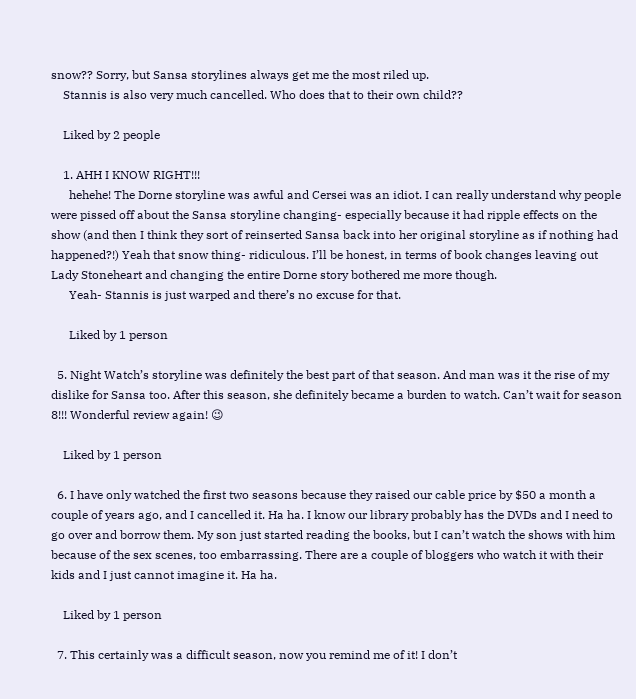snow?? Sorry, but Sansa storylines always get me the most riled up.
    Stannis is also very much cancelled. Who does that to their own child??

    Liked by 2 people

    1. AHH I KNOW RIGHT!!!
      hehehe! The Dorne storyline was awful and Cersei was an idiot. I can really understand why people were pissed off about the Sansa storyline changing- especially because it had ripple effects on the show (and then I think they sort of reinserted Sansa back into her original storyline as if nothing had happened?!) Yeah that snow thing- ridiculous. I’ll be honest, in terms of book changes leaving out Lady Stoneheart and changing the entire Dorne story bothered me more though.
      Yeah- Stannis is just warped and there’s no excuse for that.

      Liked by 1 person

  5. Night Watch’s storyline was definitely the best part of that season. And man was it the rise of my dislike for Sansa too. After this season, she definitely became a burden to watch. Can’t wait for season 8!!! Wonderful review again! 😉

    Liked by 1 person

  6. I have only watched the first two seasons because they raised our cable price by $50 a month a couple of years ago, and I cancelled it. Ha ha. I know our library probably has the DVDs and I need to go over and borrow them. My son just started reading the books, but I can’t watch the shows with him because of the sex scenes, too embarrassing. There are a couple of bloggers who watch it with their kids and I just cannot imagine it. Ha ha.

    Liked by 1 person

  7. This certainly was a difficult season, now you remind me of it! I don’t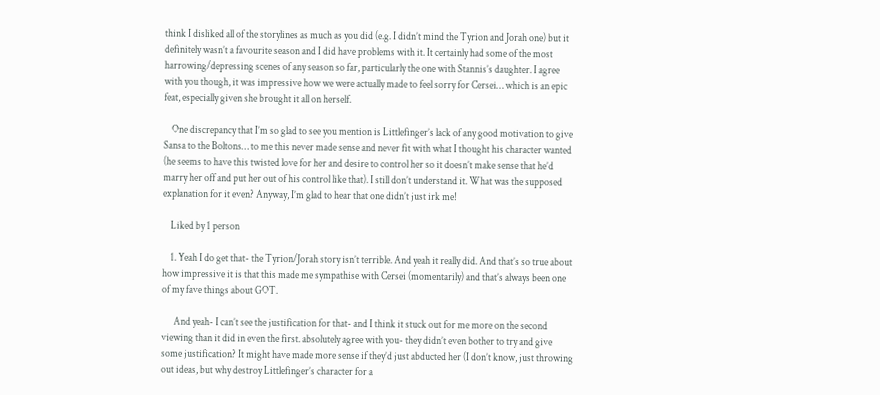think I disliked all of the storylines as much as you did (e.g. I didn’t mind the Tyrion and Jorah one) but it definitely wasn’t a favourite season and I did have problems with it. It certainly had some of the most harrowing/depressing scenes of any season so far, particularly the one with Stannis’s daughter. I agree with you though, it was impressive how we were actually made to feel sorry for Cersei… which is an epic feat, especially given she brought it all on herself.

    One discrepancy that I’m so glad to see you mention is Littlefinger’s lack of any good motivation to give Sansa to the Boltons… to me this never made sense and never fit with what I thought his character wanted (he seems to have this twisted love for her and desire to control her so it doesn’t make sense that he’d marry her off and put her out of his control like that). I still don’t understand it. What was the supposed explanation for it even? Anyway, I’m glad to hear that one didn’t just irk me!

    Liked by 1 person

    1. Yeah I do get that- the Tyrion/Jorah story isn’t terrible. And yeah it really did. And that’s so true about how impressive it is that this made me sympathise with Cersei (momentarily) and that’s always been one of my fave things about GOT.

      And yeah- I can’t see the justification for that- and I think it stuck out for me more on the second viewing than it did in even the first. absolutely agree with you- they didn’t even bother to try and give some justification? It might have made more sense if they’d just abducted her (I don’t know, just throwing out ideas, but why destroy Littlefinger’s character for a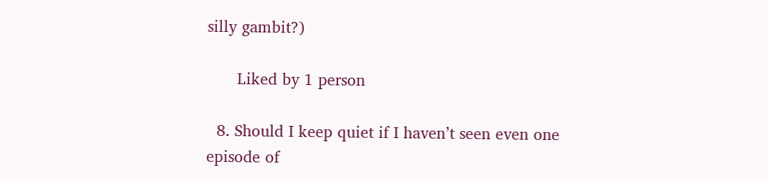silly gambit?)

      Liked by 1 person

  8. Should I keep quiet if I haven’t seen even one episode of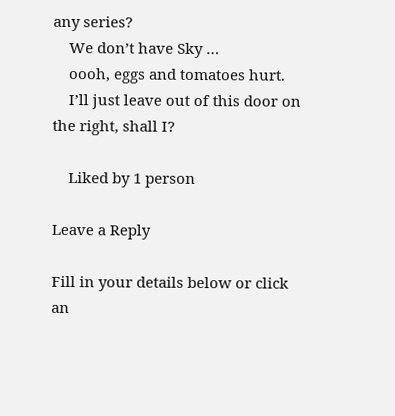any series?
    We don’t have Sky …
    oooh, eggs and tomatoes hurt.
    I’ll just leave out of this door on the right, shall I?

    Liked by 1 person

Leave a Reply

Fill in your details below or click an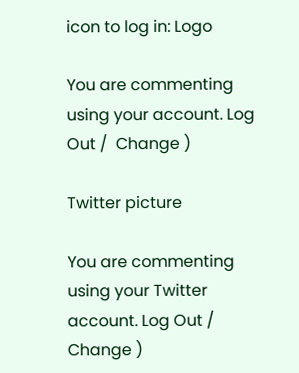icon to log in: Logo

You are commenting using your account. Log Out /  Change )

Twitter picture

You are commenting using your Twitter account. Log Out /  Change )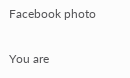Facebook photo

You are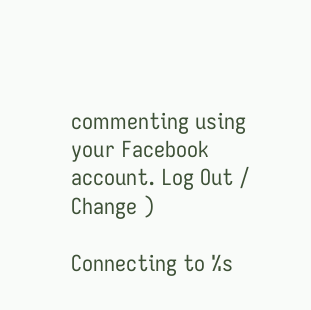commenting using your Facebook account. Log Out /  Change )

Connecting to %s